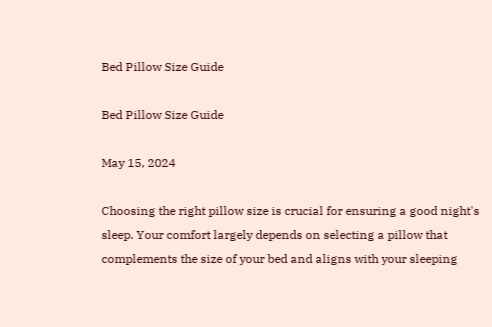Bed Pillow Size Guide

Bed Pillow Size Guide

May 15, 2024

Choosing the right pillow size is crucial for ensuring a good night's sleep. Your comfort largely depends on selecting a pillow that complements the size of your bed and aligns with your sleeping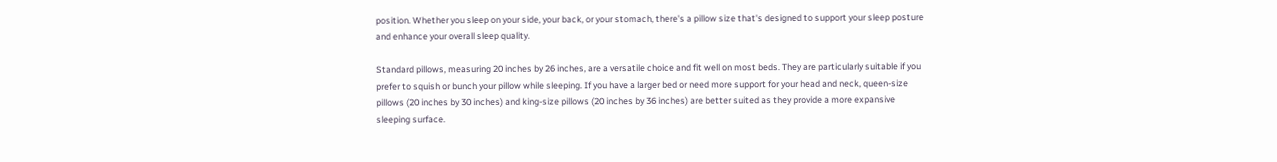position. Whether you sleep on your side, your back, or your stomach, there's a pillow size that's designed to support your sleep posture and enhance your overall sleep quality.

Standard pillows, measuring 20 inches by 26 inches, are a versatile choice and fit well on most beds. They are particularly suitable if you prefer to squish or bunch your pillow while sleeping. If you have a larger bed or need more support for your head and neck, queen-size pillows (20 inches by 30 inches) and king-size pillows (20 inches by 36 inches) are better suited as they provide a more expansive sleeping surface.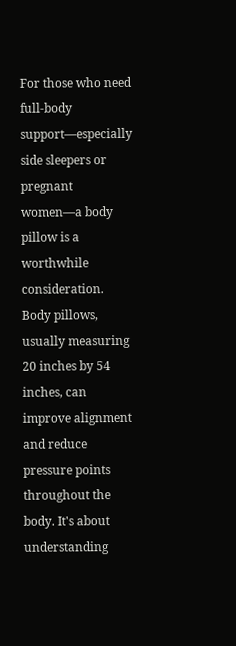For those who need full-body support—especially side sleepers or pregnant women—a body pillow is a worthwhile consideration. Body pillows, usually measuring 20 inches by 54 inches, can improve alignment and reduce pressure points throughout the body. It's about understanding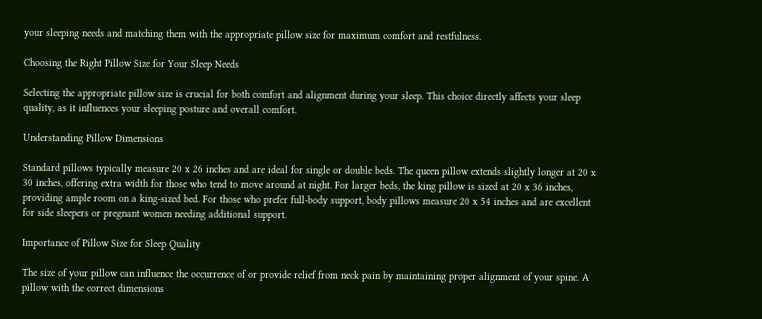your sleeping needs and matching them with the appropriate pillow size for maximum comfort and restfulness.

Choosing the Right Pillow Size for Your Sleep Needs

Selecting the appropriate pillow size is crucial for both comfort and alignment during your sleep. This choice directly affects your sleep quality, as it influences your sleeping posture and overall comfort.

Understanding Pillow Dimensions

Standard pillows typically measure 20 x 26 inches and are ideal for single or double beds. The queen pillow extends slightly longer at 20 x 30 inches, offering extra width for those who tend to move around at night. For larger beds, the king pillow is sized at 20 x 36 inches, providing ample room on a king-sized bed. For those who prefer full-body support, body pillows measure 20 x 54 inches and are excellent for side sleepers or pregnant women needing additional support.

Importance of Pillow Size for Sleep Quality

The size of your pillow can influence the occurrence of or provide relief from neck pain by maintaining proper alignment of your spine. A pillow with the correct dimensions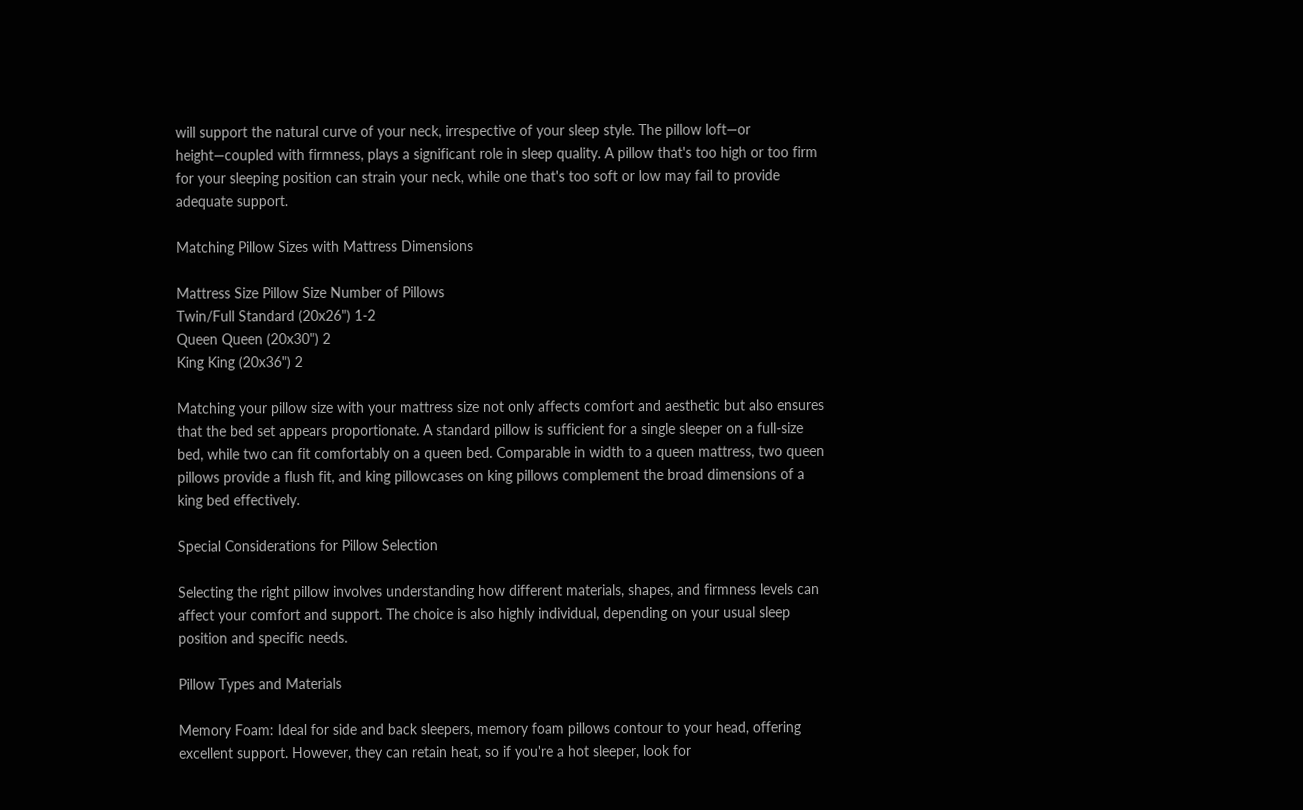will support the natural curve of your neck, irrespective of your sleep style. The pillow loft—or height—coupled with firmness, plays a significant role in sleep quality. A pillow that's too high or too firm for your sleeping position can strain your neck, while one that's too soft or low may fail to provide adequate support.

Matching Pillow Sizes with Mattress Dimensions

Mattress Size Pillow Size Number of Pillows
Twin/Full Standard (20x26") 1-2
Queen Queen (20x30") 2
King King (20x36") 2

Matching your pillow size with your mattress size not only affects comfort and aesthetic but also ensures that the bed set appears proportionate. A standard pillow is sufficient for a single sleeper on a full-size bed, while two can fit comfortably on a queen bed. Comparable in width to a queen mattress, two queen pillows provide a flush fit, and king pillowcases on king pillows complement the broad dimensions of a king bed effectively.

Special Considerations for Pillow Selection

Selecting the right pillow involves understanding how different materials, shapes, and firmness levels can affect your comfort and support. The choice is also highly individual, depending on your usual sleep position and specific needs.

Pillow Types and Materials

Memory Foam: Ideal for side and back sleepers, memory foam pillows contour to your head, offering excellent support. However, they can retain heat, so if you're a hot sleeper, look for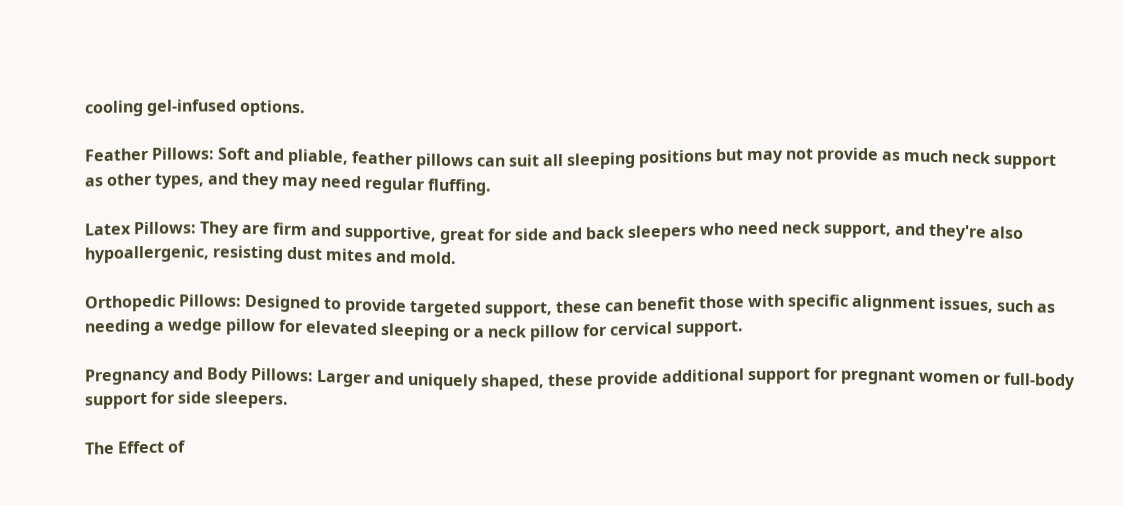cooling gel-infused options.

Feather Pillows: Soft and pliable, feather pillows can suit all sleeping positions but may not provide as much neck support as other types, and they may need regular fluffing.

Latex Pillows: They are firm and supportive, great for side and back sleepers who need neck support, and they're also hypoallergenic, resisting dust mites and mold.

Orthopedic Pillows: Designed to provide targeted support, these can benefit those with specific alignment issues, such as needing a wedge pillow for elevated sleeping or a neck pillow for cervical support.

Pregnancy and Body Pillows: Larger and uniquely shaped, these provide additional support for pregnant women or full-body support for side sleepers.

The Effect of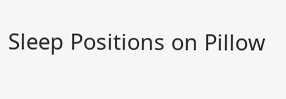Sleep Positions on Pillow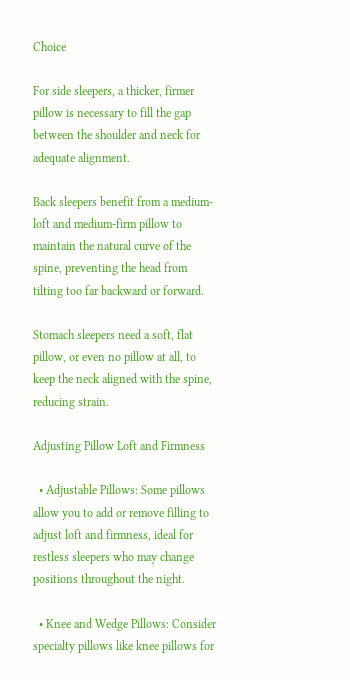Choice

For side sleepers, a thicker, firmer pillow is necessary to fill the gap between the shoulder and neck for adequate alignment.

Back sleepers benefit from a medium-loft and medium-firm pillow to maintain the natural curve of the spine, preventing the head from tilting too far backward or forward.

Stomach sleepers need a soft, flat pillow, or even no pillow at all, to keep the neck aligned with the spine, reducing strain.

Adjusting Pillow Loft and Firmness

  • Adjustable Pillows: Some pillows allow you to add or remove filling to adjust loft and firmness, ideal for restless sleepers who may change positions throughout the night.

  • Knee and Wedge Pillows: Consider specialty pillows like knee pillows for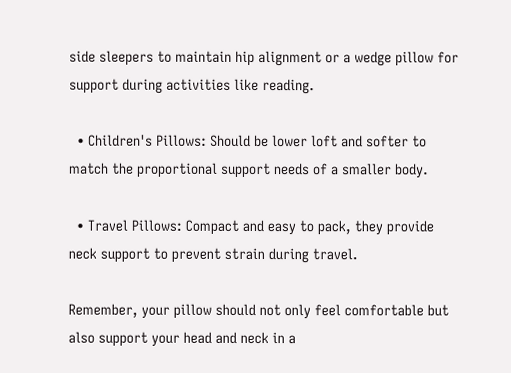side sleepers to maintain hip alignment or a wedge pillow for support during activities like reading.

  • Children's Pillows: Should be lower loft and softer to match the proportional support needs of a smaller body.

  • Travel Pillows: Compact and easy to pack, they provide neck support to prevent strain during travel.

Remember, your pillow should not only feel comfortable but also support your head and neck in a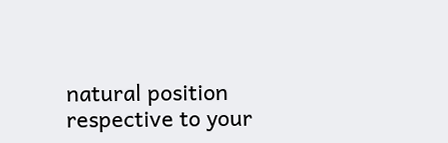natural position respective to your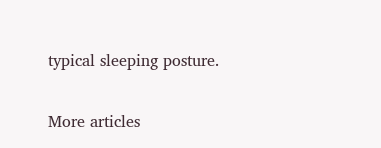typical sleeping posture.

More articles